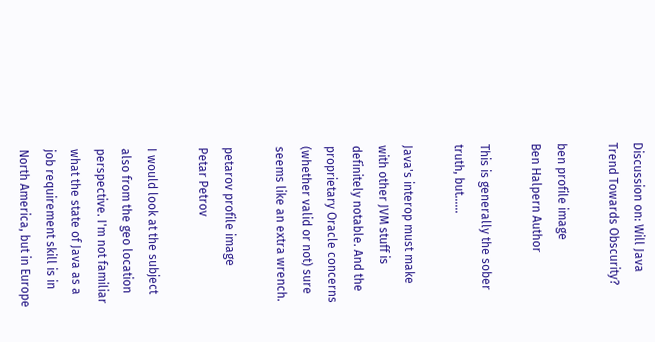Discussion on: Will Java Trend Towards Obscurity?

ben profile image
Ben Halpern Author

This is generally the sober truth, but......

Java's interop must make with other JVM stuff is definitely notable. And the proprietary Oracle concerns (whether valid or not) sure seems like an extra wrench.

petarov profile image
Petar Petrov

I would look at the subject also from the geo location perspective. I'm not familiar what the state of Java as a job requirement skill is in North America, but in Europe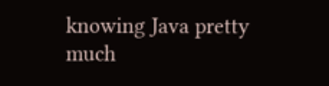knowing Java pretty much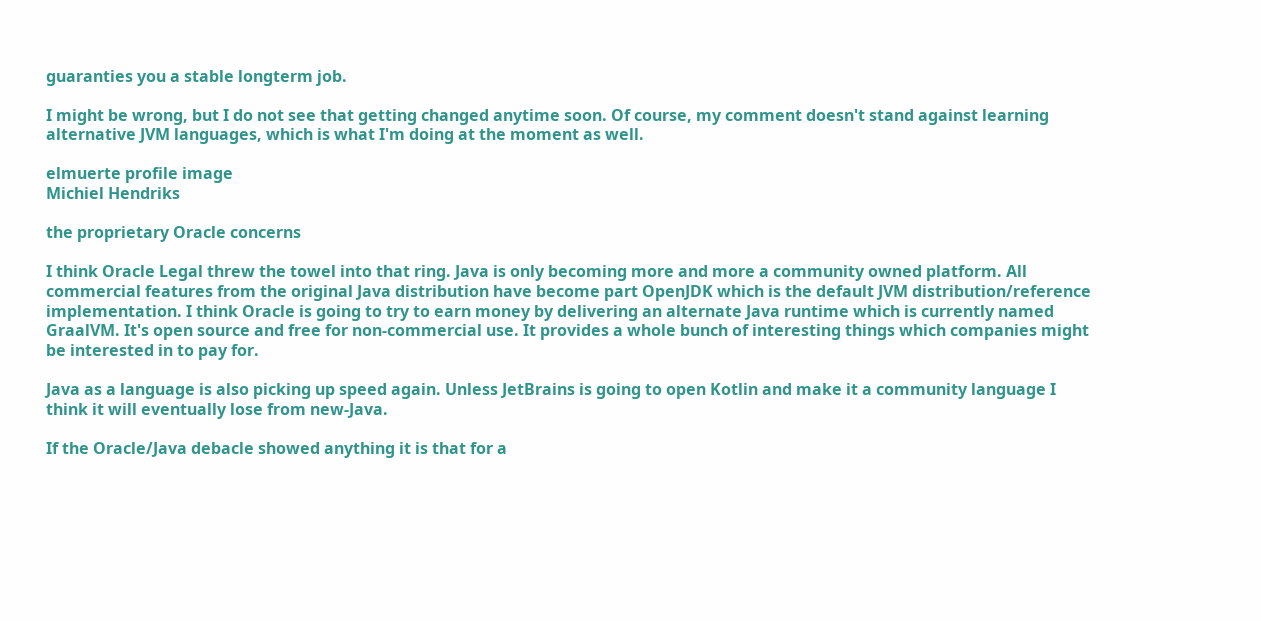guaranties you a stable longterm job.

I might be wrong, but I do not see that getting changed anytime soon. Of course, my comment doesn't stand against learning alternative JVM languages, which is what I'm doing at the moment as well.

elmuerte profile image
Michiel Hendriks

the proprietary Oracle concerns

I think Oracle Legal threw the towel into that ring. Java is only becoming more and more a community owned platform. All commercial features from the original Java distribution have become part OpenJDK which is the default JVM distribution/reference implementation. I think Oracle is going to try to earn money by delivering an alternate Java runtime which is currently named GraalVM. It's open source and free for non-commercial use. It provides a whole bunch of interesting things which companies might be interested in to pay for.

Java as a language is also picking up speed again. Unless JetBrains is going to open Kotlin and make it a community language I think it will eventually lose from new-Java.

If the Oracle/Java debacle showed anything it is that for a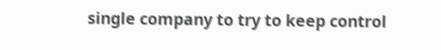single company to try to keep control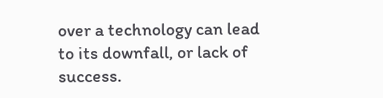over a technology can lead to its downfall, or lack of success.